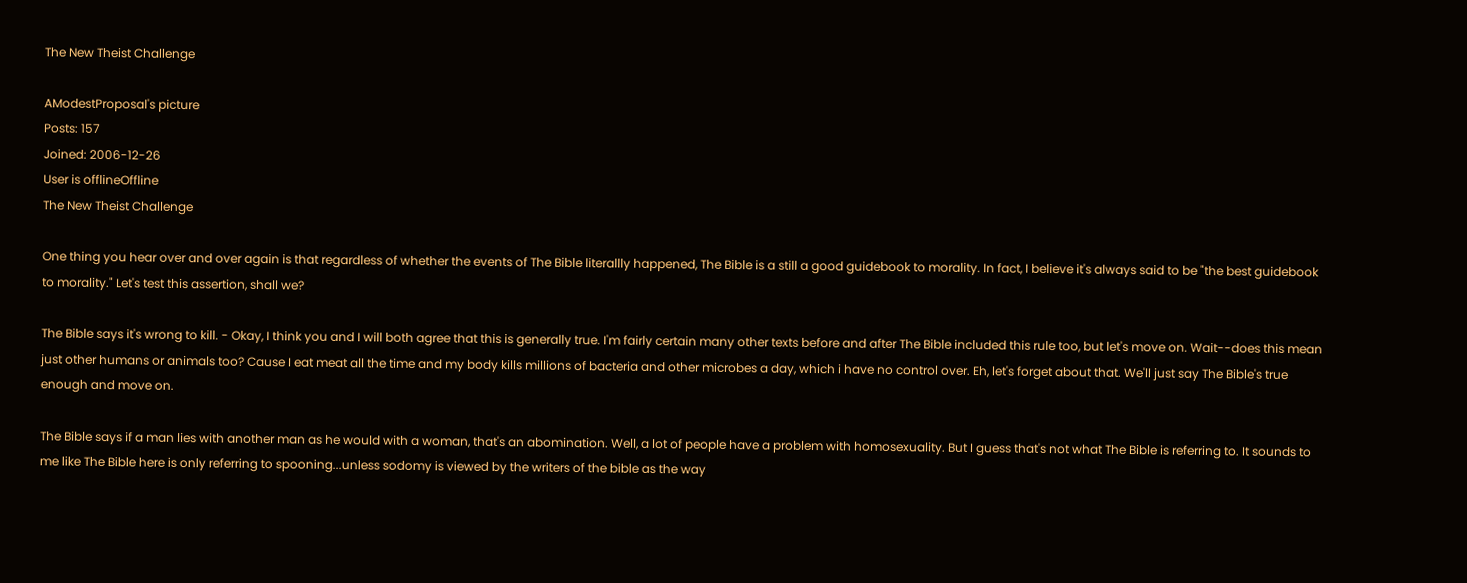The New Theist Challenge

AModestProposal's picture
Posts: 157
Joined: 2006-12-26
User is offlineOffline
The New Theist Challenge

One thing you hear over and over again is that regardless of whether the events of The Bible literallly happened, The Bible is a still a good guidebook to morality. In fact, I believe it's always said to be "the best guidebook to morality." Let's test this assertion, shall we?

The Bible says it's wrong to kill. - Okay, I think you and I will both agree that this is generally true. I'm fairly certain many other texts before and after The Bible included this rule too, but let's move on. Wait--does this mean just other humans or animals too? Cause I eat meat all the time and my body kills millions of bacteria and other microbes a day, which i have no control over. Eh, let's forget about that. We'll just say The Bible's true enough and move on.

The Bible says if a man lies with another man as he would with a woman, that's an abomination. Well, a lot of people have a problem with homosexuality. But I guess that's not what The Bible is referring to. It sounds to me like The Bible here is only referring to spooning...unless sodomy is viewed by the writers of the bible as the way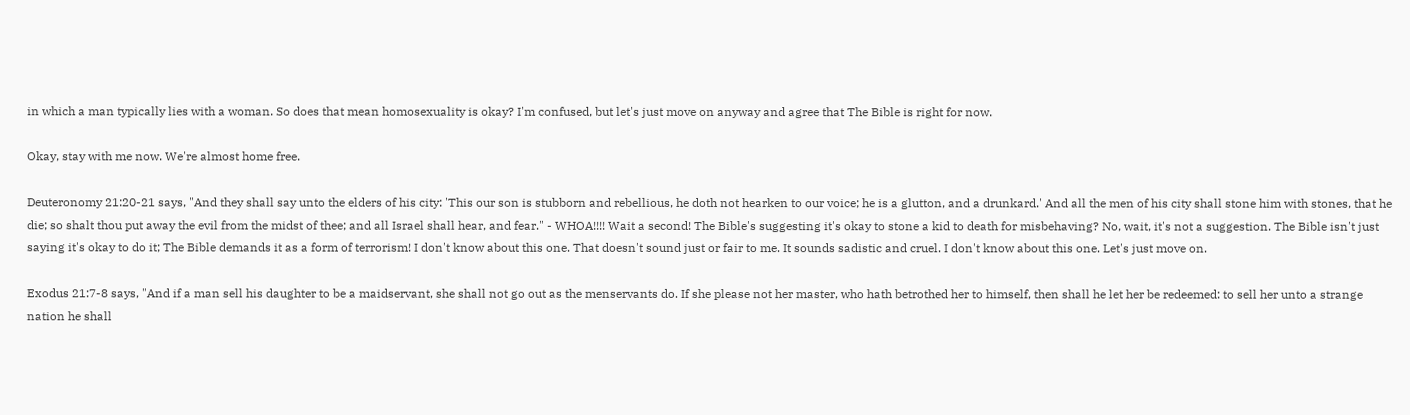in which a man typically lies with a woman. So does that mean homosexuality is okay? I'm confused, but let's just move on anyway and agree that The Bible is right for now.

Okay, stay with me now. We're almost home free.

Deuteronomy 21:20-21 says, "And they shall say unto the elders of his city: 'This our son is stubborn and rebellious, he doth not hearken to our voice; he is a glutton, and a drunkard.' And all the men of his city shall stone him with stones, that he die; so shalt thou put away the evil from the midst of thee; and all Israel shall hear, and fear." - WHOA!!!! Wait a second! The Bible's suggesting it's okay to stone a kid to death for misbehaving? No, wait, it's not a suggestion. The Bible isn't just saying it's okay to do it; The Bible demands it as a form of terrorism! I don't know about this one. That doesn't sound just or fair to me. It sounds sadistic and cruel. I don't know about this one. Let's just move on.

Exodus 21:7-8 says, "And if a man sell his daughter to be a maidservant, she shall not go out as the menservants do. If she please not her master, who hath betrothed her to himself, then shall he let her be redeemed: to sell her unto a strange nation he shall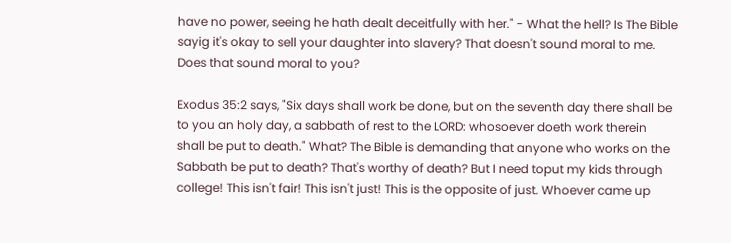have no power, seeing he hath dealt deceitfully with her." - What the hell? Is The Bible sayig it's okay to sell your daughter into slavery? That doesn't sound moral to me. Does that sound moral to you?

Exodus 35:2 says, "Six days shall work be done, but on the seventh day there shall be to you an holy day, a sabbath of rest to the LORD: whosoever doeth work therein shall be put to death." What? The Bible is demanding that anyone who works on the Sabbath be put to death? That's worthy of death? But I need toput my kids through college! This isn't fair! This isn't just! This is the opposite of just. Whoever came up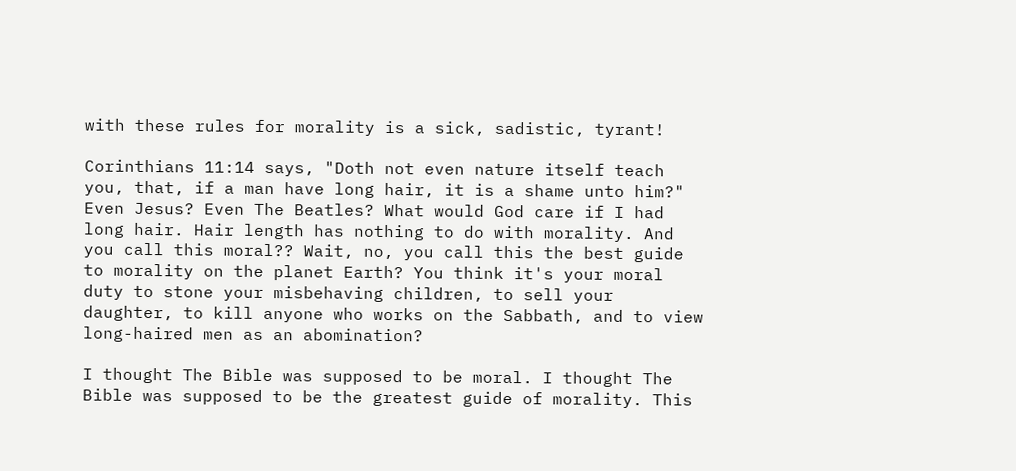with these rules for morality is a sick, sadistic, tyrant!

Corinthians 11:14 says, "Doth not even nature itself teach you, that, if a man have long hair, it is a shame unto him?" Even Jesus? Even The Beatles? What would God care if I had long hair. Hair length has nothing to do with morality. And you call this moral?? Wait, no, you call this the best guide to morality on the planet Earth? You think it's your moral duty to stone your misbehaving children, to sell your daughter, to kill anyone who works on the Sabbath, and to view long-haired men as an abomination?

I thought The Bible was supposed to be moral. I thought The Bible was supposed to be the greatest guide of morality. This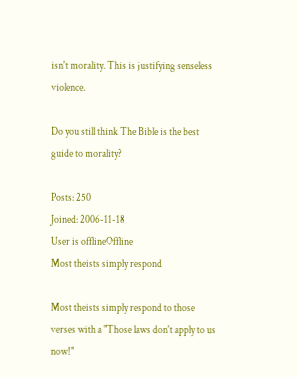isn't morality. This is justifying senseless violence.

Do you still think The Bible is the best guide to morality?

Posts: 250
Joined: 2006-11-18
User is offlineOffline
Most theists simply respond

Most theists simply respond to those verses with a "Those laws don't apply to us now!"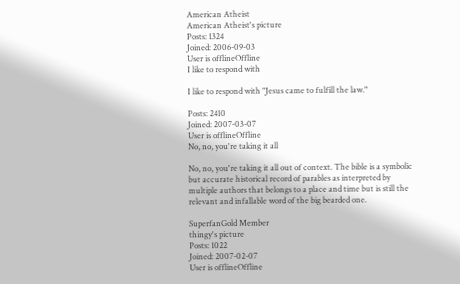American Atheist
American Atheist's picture
Posts: 1324
Joined: 2006-09-03
User is offlineOffline
I like to respond with

I like to respond with "Jesus came to fulfill the law."

Posts: 2410
Joined: 2007-03-07
User is offlineOffline
No, no, you're taking it all

No, no, you're taking it all out of context. The bible is a symbolic but accurate historical record of parables as interpreted by multiple authors that belongs to a place and time but is still the relevant and infallable word of the big bearded one.

SuperfanGold Member
thingy's picture
Posts: 1022
Joined: 2007-02-07
User is offlineOffline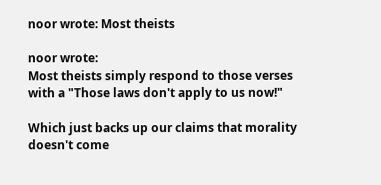noor wrote: Most theists

noor wrote:
Most theists simply respond to those verses with a "Those laws don't apply to us now!"

Which just backs up our claims that morality doesn't come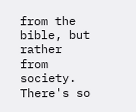from the bible, but rather from society.  There's so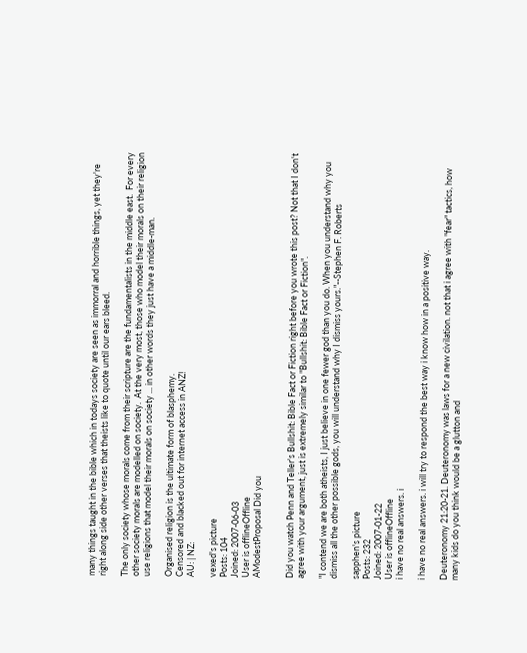many things taught in the bible which in todays society are seen as immorral and horrible things, yet they're right along side other verses that theists like to quote until our ears bleed.

The only society whose morals come from their scripture are the fundamentalists in the middle east.  For every other society morals are modelled on society.  At the very most, those who model their morals on their religion use religions that model their morals on society ... in other words they just have a middle-man.

Organised religion is the ultimate form of blasphemy.
Censored and blacked out for internet access in ANZ!
AU: | NZ:

vexed's picture
Posts: 104
Joined: 2007-06-03
User is offlineOffline
AModestProposal Did you


Did you watch Penn and Teller's Bullshit: Bible Fact or Fiction right before you wrote this post? Not that I don't agree with your argument, just is extremely similar to "Bullshit: Bible Fact or Fiction".

"I contend we are both atheists, I just believe in one fewer god than you do. When you understand why you dismiss all the other possible gods, you will understand why I dismiss yours."--Stephen F. Roberts

sapphen's picture
Posts: 232
Joined: 2007-01-22
User is offlineOffline
i have no real answers. i

i have no real answers. i will try to respond the best way i know how in a positive way.

Deuteronomy 21:20-21. Deuteronomy was laws for a new civilation. not that i agree with "fear" tactics, how many kids do you think would be a glutton and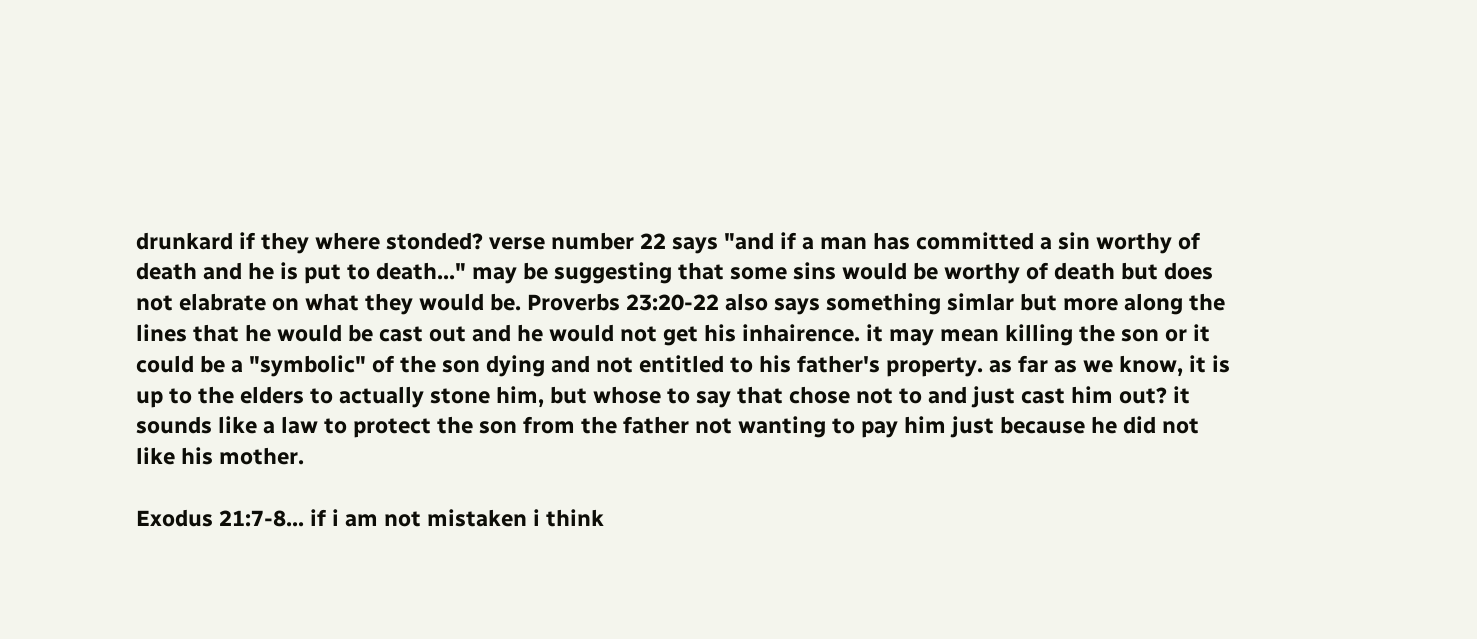drunkard if they where stonded? verse number 22 says "and if a man has committed a sin worthy of death and he is put to death..." may be suggesting that some sins would be worthy of death but does not elabrate on what they would be. Proverbs 23:20-22 also says something simlar but more along the lines that he would be cast out and he would not get his inhairence. it may mean killing the son or it could be a "symbolic" of the son dying and not entitled to his father's property. as far as we know, it is up to the elders to actually stone him, but whose to say that chose not to and just cast him out? it sounds like a law to protect the son from the father not wanting to pay him just because he did not like his mother.

Exodus 21:7-8... if i am not mistaken i think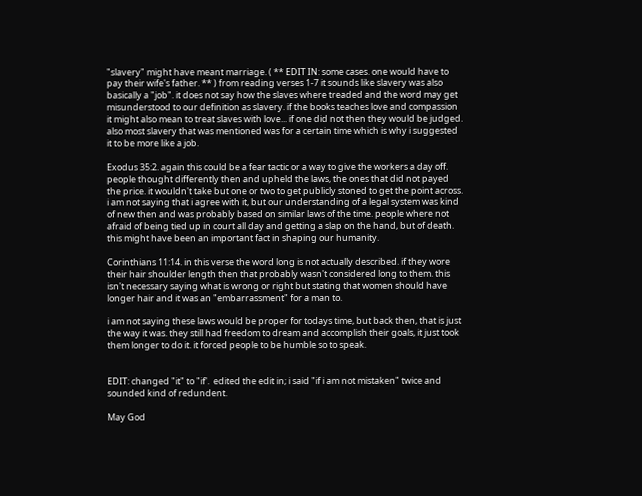"slavery" might have meant marriage. ( ** EDIT IN: some cases. one would have to pay their wife's father. ** ) from reading verses 1-7 it sounds like slavery was also basically a "job". it does not say how the slaves where treaded and the word may get misunderstood to our definition as slavery. if the books teaches love and compassion it might also mean to treat slaves with love... if one did not then they would be judged. also most slavery that was mentioned was for a certain time which is why i suggested it to be more like a job.

Exodus 35:2. again this could be a fear tactic or a way to give the workers a day off. people thought differently then and upheld the laws, the ones that did not payed the price. it wouldn't take but one or two to get publicly stoned to get the point across. i am not saying that i agree with it, but our understanding of a legal system was kind of new then and was probably based on similar laws of the time. people where not afraid of being tied up in court all day and getting a slap on the hand, but of death. this might have been an important fact in shaping our humanity.

Corinthians 11:14. in this verse the word long is not actually described. if they wore their hair shoulder length then that probably wasn't considered long to them. this isn't necessary saying what is wrong or right but stating that women should have longer hair and it was an "embarrassment" for a man to.

i am not saying these laws would be proper for todays time, but back then, that is just the way it was. they still had freedom to dream and accomplish their goals, it just took them longer to do it. it forced people to be humble so to speak.


EDIT: changed "it" to "if'.  edited the edit in; i said "if i am not mistaken" twice and sounded kind of redundent.

May God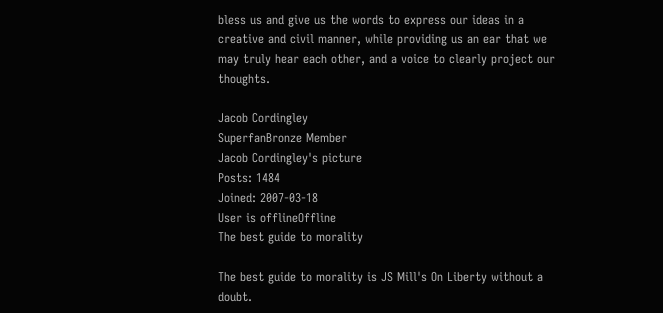bless us and give us the words to express our ideas in a creative and civil manner, while providing us an ear that we may truly hear each other, and a voice to clearly project our thoughts.

Jacob Cordingley
SuperfanBronze Member
Jacob Cordingley's picture
Posts: 1484
Joined: 2007-03-18
User is offlineOffline
The best guide to morality

The best guide to morality is JS Mill's On Liberty without a doubt.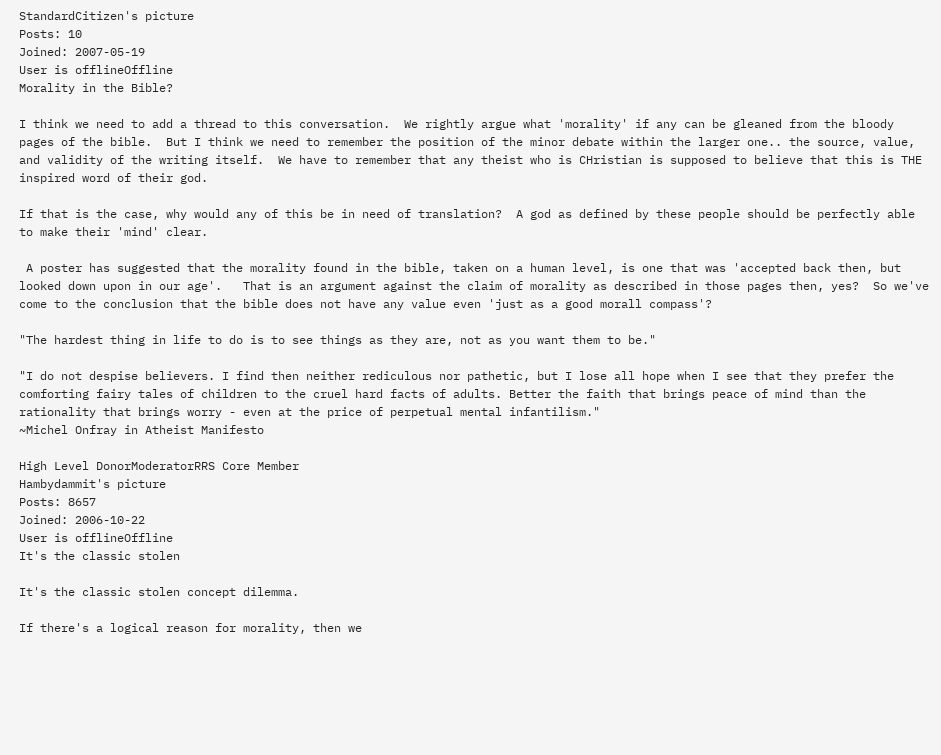StandardCitizen's picture
Posts: 10
Joined: 2007-05-19
User is offlineOffline
Morality in the Bible?

I think we need to add a thread to this conversation.  We rightly argue what 'morality' if any can be gleaned from the bloody pages of the bible.  But I think we need to remember the position of the minor debate within the larger one.. the source, value, and validity of the writing itself.  We have to remember that any theist who is CHristian is supposed to believe that this is THE inspired word of their god.

If that is the case, why would any of this be in need of translation?  A god as defined by these people should be perfectly able to make their 'mind' clear.

 A poster has suggested that the morality found in the bible, taken on a human level, is one that was 'accepted back then, but looked down upon in our age'.   That is an argument against the claim of morality as described in those pages then, yes?  So we've come to the conclusion that the bible does not have any value even 'just as a good morall compass'?

"The hardest thing in life to do is to see things as they are, not as you want them to be."

"I do not despise believers. I find then neither rediculous nor pathetic, but I lose all hope when I see that they prefer the comforting fairy tales of children to the cruel hard facts of adults. Better the faith that brings peace of mind than the rationality that brings worry - even at the price of perpetual mental infantilism."
~Michel Onfray in Atheist Manifesto

High Level DonorModeratorRRS Core Member
Hambydammit's picture
Posts: 8657
Joined: 2006-10-22
User is offlineOffline
It's the classic stolen

It's the classic stolen concept dilemma.

If there's a logical reason for morality, then we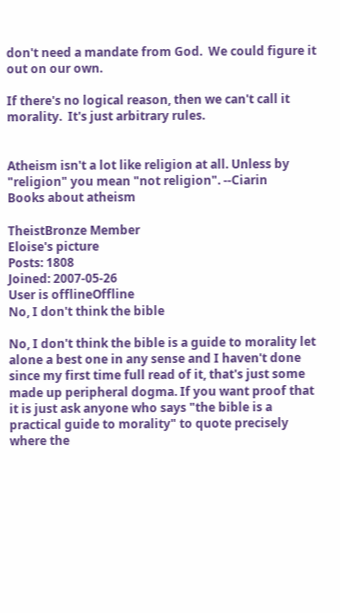don't need a mandate from God.  We could figure it out on our own.

If there's no logical reason, then we can't call it morality.  It's just arbitrary rules.


Atheism isn't a lot like religion at all. Unless by "religion" you mean "not religion". --Ciarin
Books about atheism

TheistBronze Member
Eloise's picture
Posts: 1808
Joined: 2007-05-26
User is offlineOffline
No, I don't think the bible

No, I don't think the bible is a guide to morality let alone a best one in any sense and I haven't done since my first time full read of it, that's just some made up peripheral dogma. If you want proof that it is just ask anyone who says "the bible is a practical guide to morality" to quote precisely where the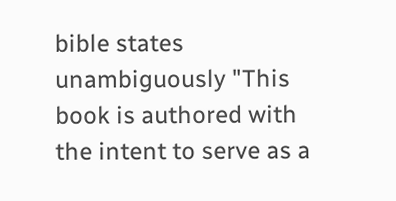bible states unambiguously "This book is authored with the intent to serve as a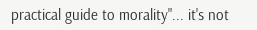practical guide to morality"... it's not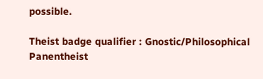possible.

Theist badge qualifier : Gnostic/Philosophical Panentheist